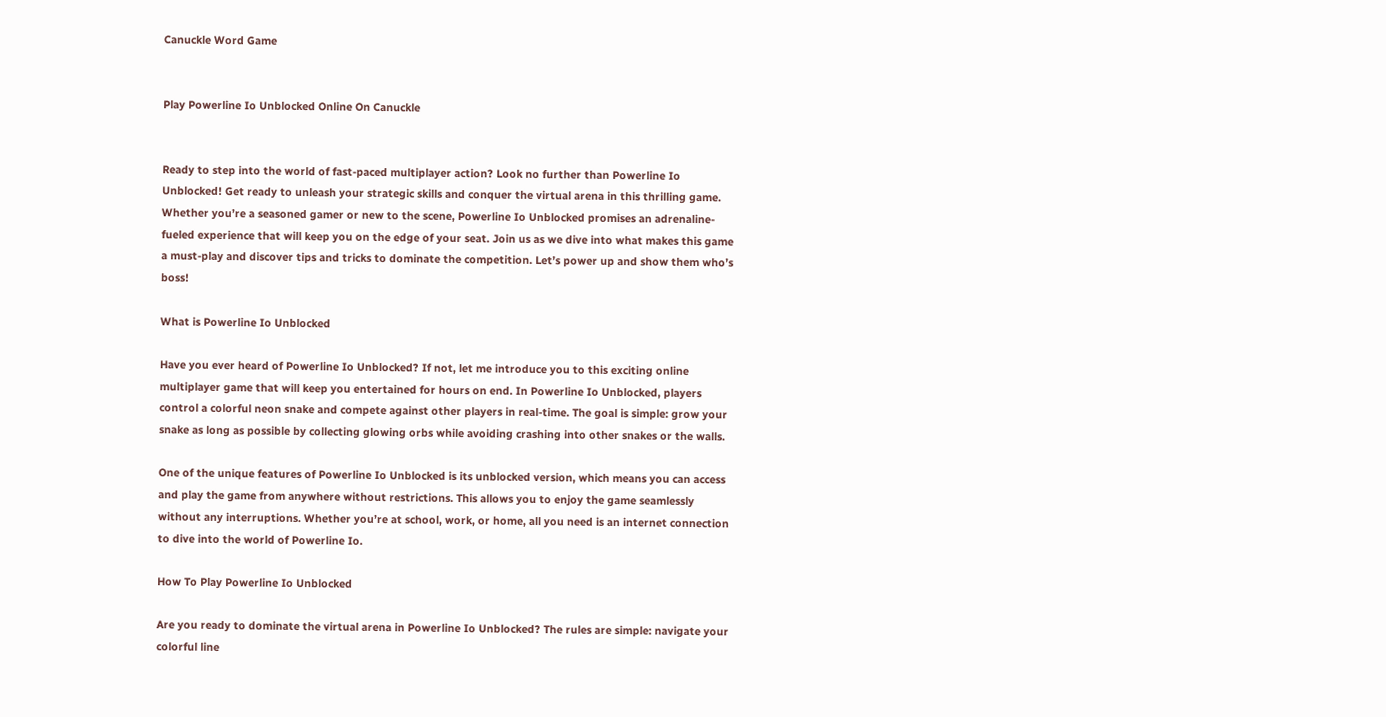Canuckle Word Game


Play Powerline Io Unblocked Online On Canuckle


Ready to step into the world of fast-paced multiplayer action? Look no further than Powerline Io Unblocked! Get ready to unleash your strategic skills and conquer the virtual arena in this thrilling game. Whether you’re a seasoned gamer or new to the scene, Powerline Io Unblocked promises an adrenaline-fueled experience that will keep you on the edge of your seat. Join us as we dive into what makes this game a must-play and discover tips and tricks to dominate the competition. Let’s power up and show them who’s boss!

What is Powerline Io Unblocked

Have you ever heard of Powerline Io Unblocked? If not, let me introduce you to this exciting online multiplayer game that will keep you entertained for hours on end. In Powerline Io Unblocked, players control a colorful neon snake and compete against other players in real-time. The goal is simple: grow your snake as long as possible by collecting glowing orbs while avoiding crashing into other snakes or the walls.

One of the unique features of Powerline Io Unblocked is its unblocked version, which means you can access and play the game from anywhere without restrictions. This allows you to enjoy the game seamlessly without any interruptions. Whether you’re at school, work, or home, all you need is an internet connection to dive into the world of Powerline Io.

How To Play Powerline Io Unblocked

Are you ready to dominate the virtual arena in Powerline Io Unblocked? The rules are simple: navigate your colorful line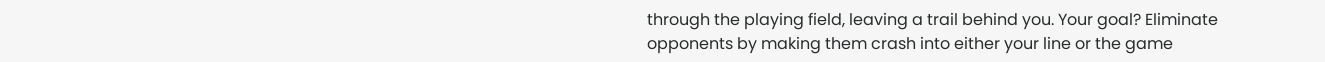through the playing field, leaving a trail behind you. Your goal? Eliminate opponents by making them crash into either your line or the game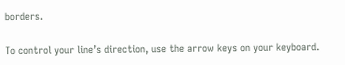borders.

To control your line’s direction, use the arrow keys on your keyboard.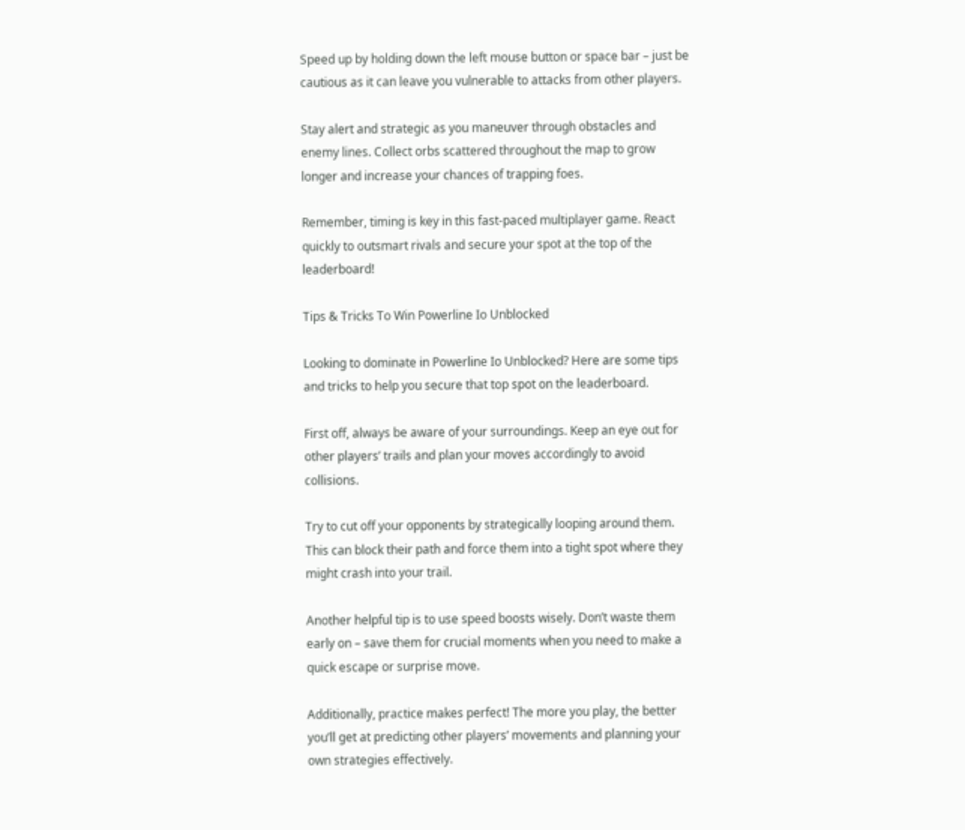Speed up by holding down the left mouse button or space bar – just be cautious as it can leave you vulnerable to attacks from other players.

Stay alert and strategic as you maneuver through obstacles and enemy lines. Collect orbs scattered throughout the map to grow longer and increase your chances of trapping foes.

Remember, timing is key in this fast-paced multiplayer game. React quickly to outsmart rivals and secure your spot at the top of the leaderboard!

Tips & Tricks To Win Powerline Io Unblocked

Looking to dominate in Powerline Io Unblocked? Here are some tips and tricks to help you secure that top spot on the leaderboard.

First off, always be aware of your surroundings. Keep an eye out for other players’ trails and plan your moves accordingly to avoid collisions.

Try to cut off your opponents by strategically looping around them. This can block their path and force them into a tight spot where they might crash into your trail.

Another helpful tip is to use speed boosts wisely. Don’t waste them early on – save them for crucial moments when you need to make a quick escape or surprise move.

Additionally, practice makes perfect! The more you play, the better you’ll get at predicting other players’ movements and planning your own strategies effectively.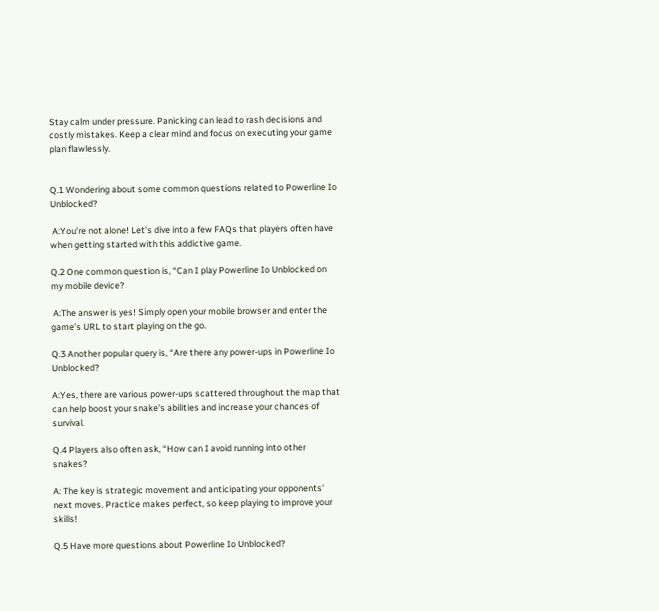Stay calm under pressure. Panicking can lead to rash decisions and costly mistakes. Keep a clear mind and focus on executing your game plan flawlessly.


Q.1 Wondering about some common questions related to Powerline Io Unblocked?

 A:You’re not alone! Let’s dive into a few FAQs that players often have when getting started with this addictive game.

Q.2 One common question is, “Can I play Powerline Io Unblocked on my mobile device?

 A:The answer is yes! Simply open your mobile browser and enter the game’s URL to start playing on the go.

Q.3 Another popular query is, “Are there any power-ups in Powerline Io Unblocked?

A:Yes, there are various power-ups scattered throughout the map that can help boost your snake’s abilities and increase your chances of survival.

Q.4 Players also often ask, “How can I avoid running into other snakes?

A: The key is strategic movement and anticipating your opponents’ next moves. Practice makes perfect, so keep playing to improve your skills!

Q.5 Have more questions about Powerline Io Unblocked?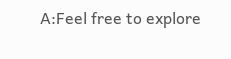A:Feel free to explore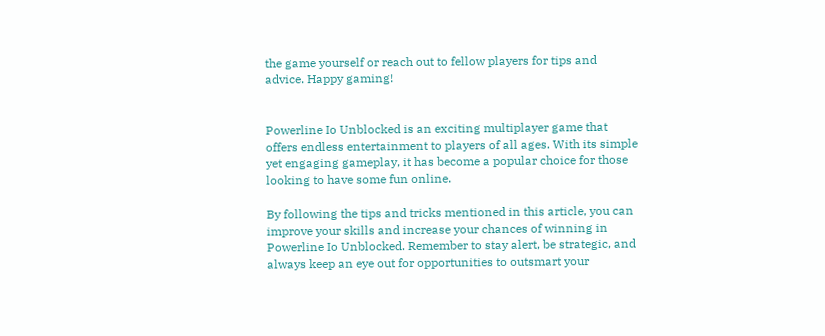the game yourself or reach out to fellow players for tips and advice. Happy gaming!


Powerline Io Unblocked is an exciting multiplayer game that offers endless entertainment to players of all ages. With its simple yet engaging gameplay, it has become a popular choice for those looking to have some fun online.

By following the tips and tricks mentioned in this article, you can improve your skills and increase your chances of winning in Powerline Io Unblocked. Remember to stay alert, be strategic, and always keep an eye out for opportunities to outsmart your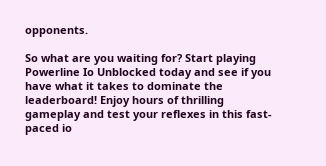opponents.

So what are you waiting for? Start playing Powerline Io Unblocked today and see if you have what it takes to dominate the leaderboard! Enjoy hours of thrilling gameplay and test your reflexes in this fast-paced io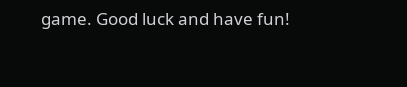game. Good luck and have fun!